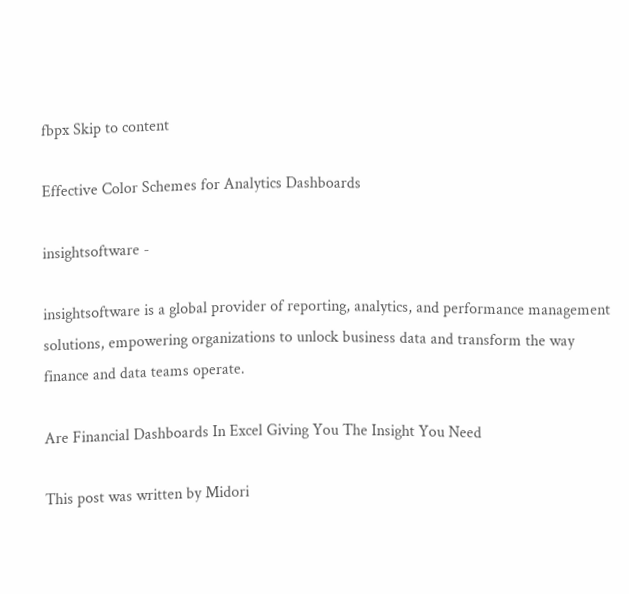fbpx Skip to content

Effective Color Schemes for Analytics Dashboards

insightsoftware -

insightsoftware is a global provider of reporting, analytics, and performance management solutions, empowering organizations to unlock business data and transform the way finance and data teams operate.

Are Financial Dashboards In Excel Giving You The Insight You Need

This post was written by Midori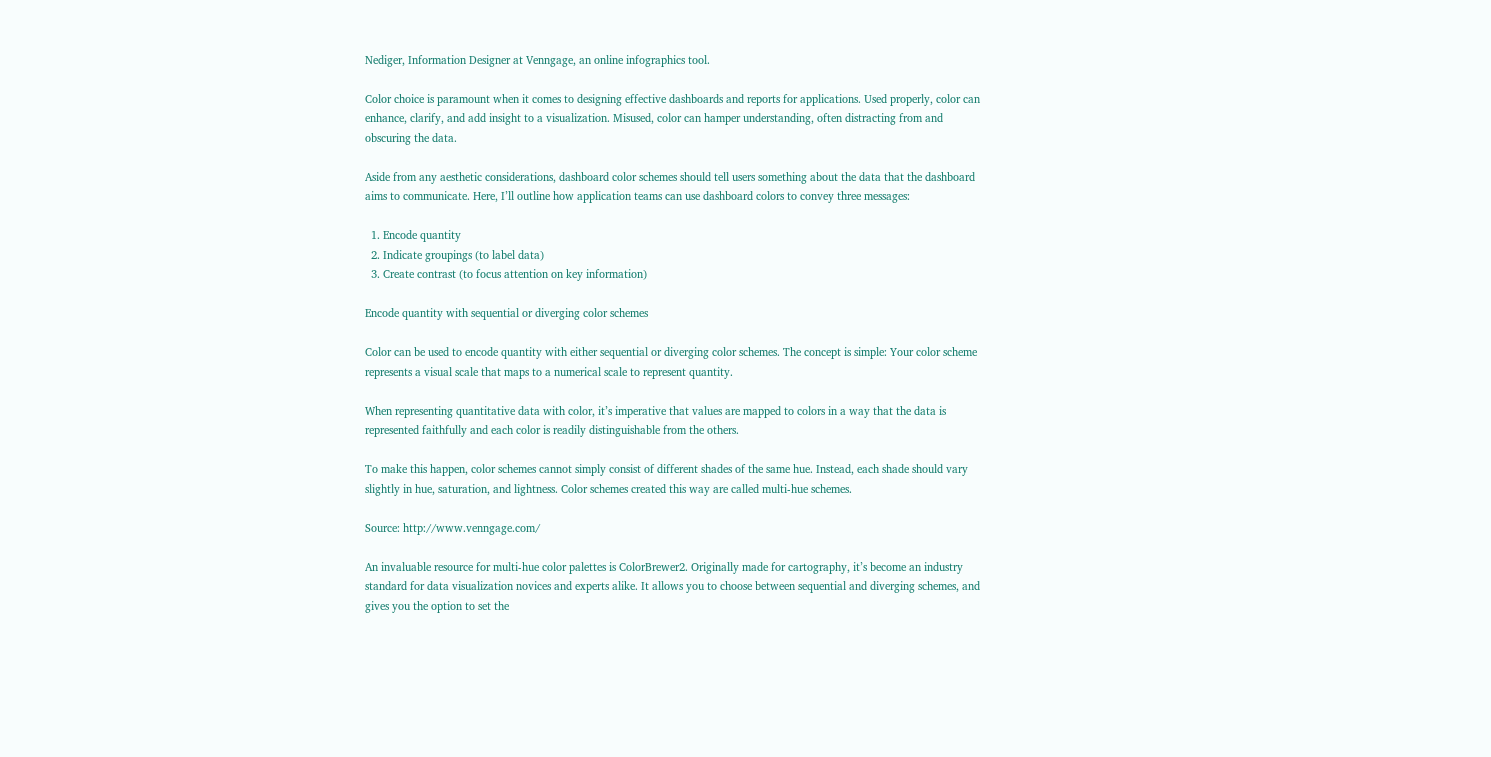Nediger, Information Designer at Venngage, an online infographics tool.

Color choice is paramount when it comes to designing effective dashboards and reports for applications. Used properly, color can enhance, clarify, and add insight to a visualization. Misused, color can hamper understanding, often distracting from and obscuring the data.

Aside from any aesthetic considerations, dashboard color schemes should tell users something about the data that the dashboard aims to communicate. Here, I’ll outline how application teams can use dashboard colors to convey three messages:

  1. Encode quantity
  2. Indicate groupings (to label data)
  3. Create contrast (to focus attention on key information)

Encode quantity with sequential or diverging color schemes

Color can be used to encode quantity with either sequential or diverging color schemes. The concept is simple: Your color scheme represents a visual scale that maps to a numerical scale to represent quantity.

When representing quantitative data with color, it’s imperative that values are mapped to colors in a way that the data is represented faithfully and each color is readily distinguishable from the others.

To make this happen, color schemes cannot simply consist of different shades of the same hue. Instead, each shade should vary slightly in hue, saturation, and lightness. Color schemes created this way are called multi-hue schemes.

Source: http://www.venngage.com/

An invaluable resource for multi-hue color palettes is ColorBrewer2. Originally made for cartography, it’s become an industry standard for data visualization novices and experts alike. It allows you to choose between sequential and diverging schemes, and gives you the option to set the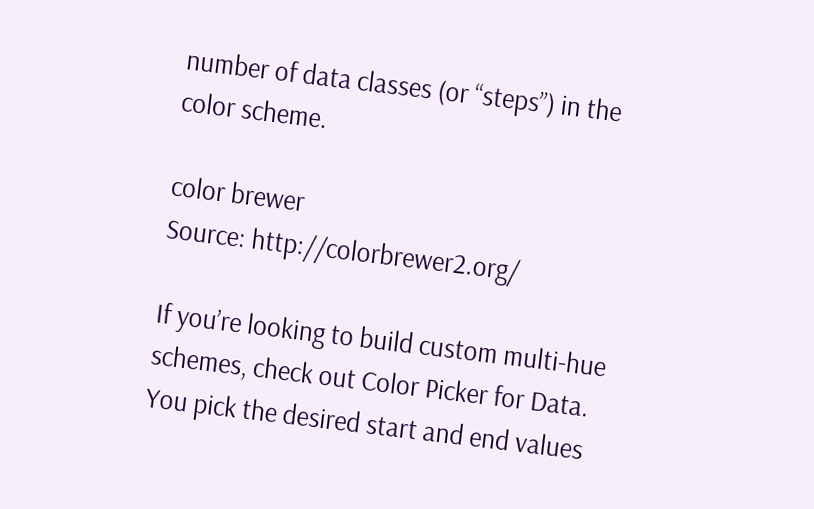number of data classes (or “steps”) in the color scheme.

color brewer
Source: http://colorbrewer2.org/

If you’re looking to build custom multi-hue schemes, check out Color Picker for Data. You pick the desired start and end values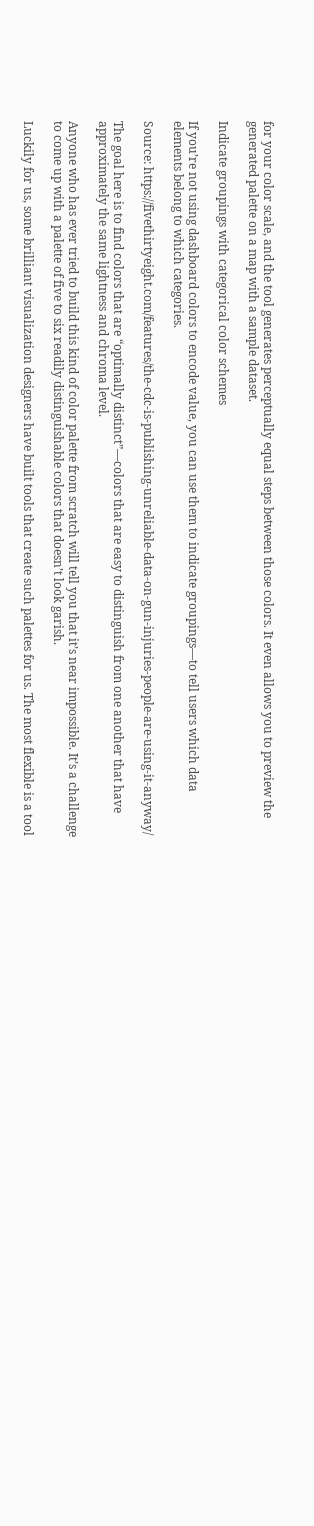for your color scale, and the tool generates perceptually equal steps between those colors. It even allows you to preview the generated palette on a map with a sample dataset.

Indicate groupings with categorical color schemes

If you’re not using dashboard colors to encode value, you can use them to indicate groupings—to tell users which data elements belong to which categories.

Source: https://fivethirtyeight.com/features/the-cdc-is-publishing-unreliable-data-on-gun-injuries-people-are-using-it-anyway/

The goal here is to find colors that are “optimally distinct”—colors that are easy to distinguish from one another that have approximately the same lightness and chroma level.

Anyone who has ever tried to build this kind of color palette from scratch will tell you that it’s near impossible. It’s a challenge to come up with a palette of five to six readily distinguishable colors that doesn’t look garish.

Luckily for us, some brilliant visualization designers have built tools that create such palettes for us. The most flexible is a tool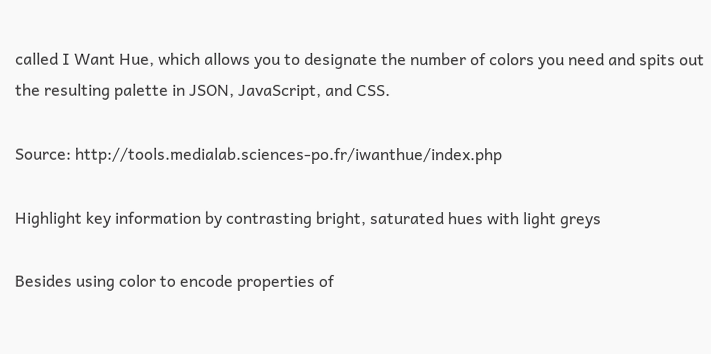called I Want Hue, which allows you to designate the number of colors you need and spits out the resulting palette in JSON, JavaScript, and CSS.

Source: http://tools.medialab.sciences-po.fr/iwanthue/index.php

Highlight key information by contrasting bright, saturated hues with light greys

Besides using color to encode properties of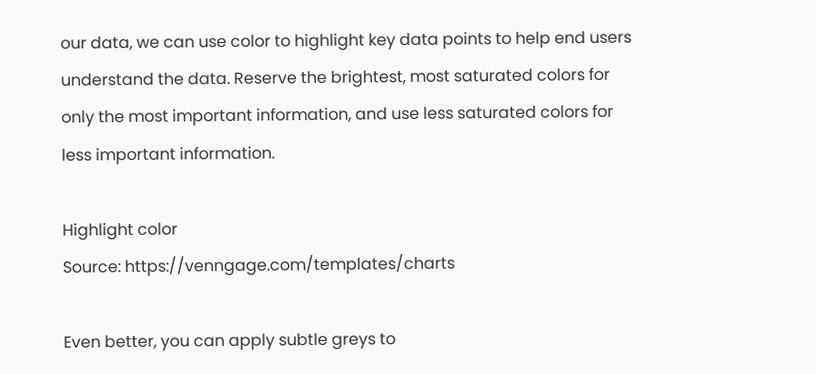our data, we can use color to highlight key data points to help end users understand the data. Reserve the brightest, most saturated colors for only the most important information, and use less saturated colors for less important information.

Highlight color
Source: https://venngage.com/templates/charts

Even better, you can apply subtle greys to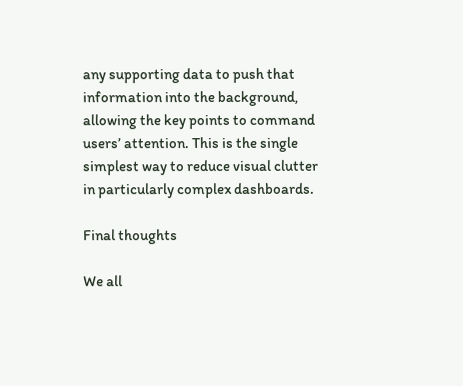any supporting data to push that information into the background, allowing the key points to command users’ attention. This is the single simplest way to reduce visual clutter in particularly complex dashboards.

Final thoughts

We all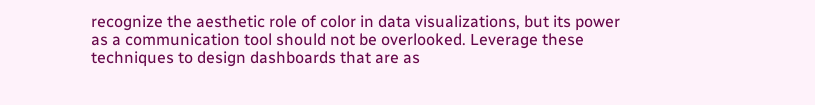recognize the aesthetic role of color in data visualizations, but its power as a communication tool should not be overlooked. Leverage these techniques to design dashboards that are as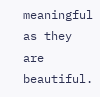meaningful as they are beautiful.